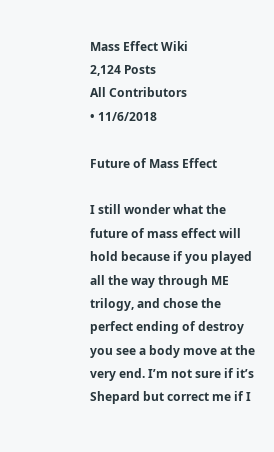Mass Effect Wiki
2,124 Posts
All Contributors
• 11/6/2018

Future of Mass Effect

I still wonder what the future of mass effect will hold because if you played all the way through ME trilogy, and chose the perfect ending of destroy you see a body move at the very end. I’m not sure if it’s Shepard but correct me if I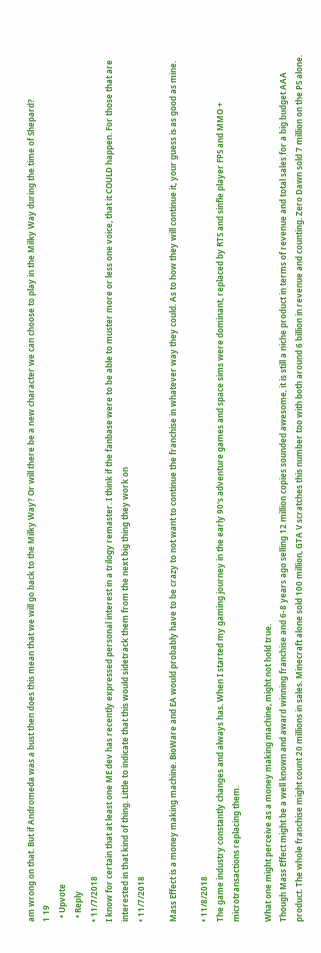am wrong on that. But if Andromeda was a bust then does this mean that we will go back to the Milky Way? Or will there be a new character we can choose to play in the Milky Way during the time of Shepard?
1 19
  • Upvote
  • Reply
• 11/7/2018
I know for certain that at least one ME dev has recently expressed personal interest in a trilogy remaster. I think if the fanbase were to be able to muster more or less one voice, that it COULD happen. For those that are interested in that kind of thing. Little to indicate that this would sidetrack them from the next big thing they work on
• 11/7/2018

Mass Effect is a money making machine. BioWare and EA would probably have to be crazy to not want to continue the franchise in whatever way they could. As to how they will continue it, your guess is as good as mine.

• 11/8/2018
The game industry constantly changes and always has. When I started my gaming journey in the early 90's adventure games and space sims were dominant, replaced by RTS and sinfle player FPS and MMO + microtransactions replacing them.

What one might perceive as a money making machine, might not hold true.
Though Mass Effect might be a well known and award winning franchise and 6-8 years ago selling 12 million copies sounded awesome, it is still a niche product in terms of revenue and total sales for a big budget AAA product. The whole franchise might count 20 millions in sales. Minecraft alone sold 100 million, GTA V scratches this number too with both around 6 billion in revenue and counting. Zero Dawn sold 7 million on the PS alone.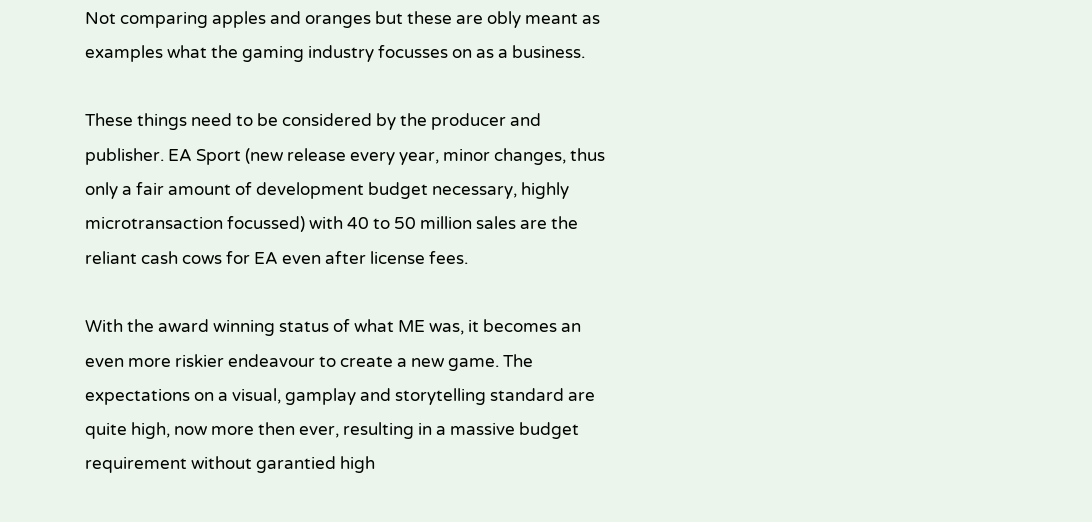Not comparing apples and oranges but these are obly meant as examples what the gaming industry focusses on as a business.

These things need to be considered by the producer and publisher. EA Sport (new release every year, minor changes, thus only a fair amount of development budget necessary, highly microtransaction focussed) with 40 to 50 million sales are the reliant cash cows for EA even after license fees.

With the award winning status of what ME was, it becomes an even more riskier endeavour to create a new game. The expectations on a visual, gamplay and storytelling standard are quite high, now more then ever, resulting in a massive budget requirement without garantied high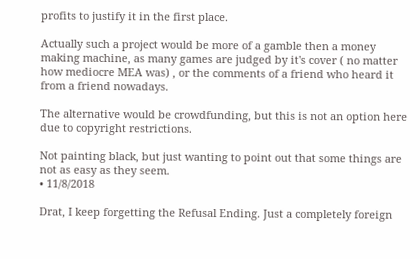profits to justify it in the first place.

Actually such a project would be more of a gamble then a money making machine, as many games are judged by it's cover ( no matter how mediocre MEA was) , or the comments of a friend who heard it from a friend nowadays.

The alternative would be crowdfunding, but this is not an option here due to copyright restrictions.

Not painting black, but just wanting to point out that some things are not as easy as they seem.
• 11/8/2018

Drat, I keep forgetting the Refusal Ending. Just a completely foreign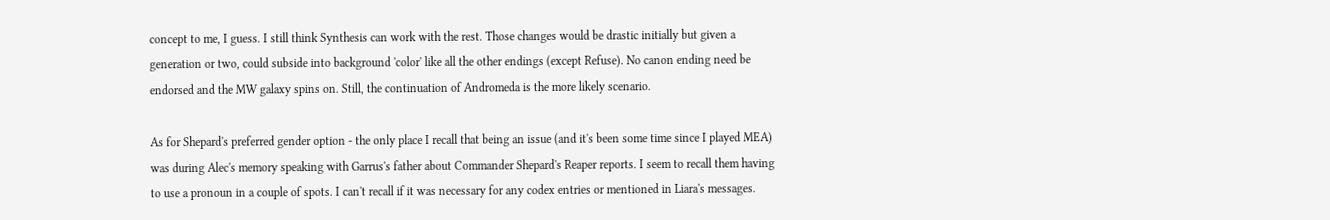concept to me, I guess. I still think Synthesis can work with the rest. Those changes would be drastic initially but given a generation or two, could subside into background 'color' like all the other endings (except Refuse). No canon ending need be endorsed and the MW galaxy spins on. Still, the continuation of Andromeda is the more likely scenario.

As for Shepard's preferred gender option - the only place I recall that being an issue (and it's been some time since I played MEA) was during Alec's memory speaking with Garrus's father about Commander Shepard's Reaper reports. I seem to recall them having to use a pronoun in a couple of spots. I can't recall if it was necessary for any codex entries or mentioned in Liara's messages.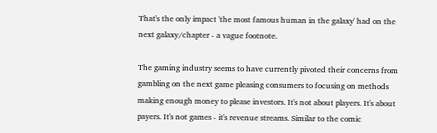That's the only impact 'the most famous human in the galaxy' had on the next galaxy/chapter - a vague footnote.

The gaming industry seems to have currently pivoted their concerns from gambling on the next game pleasing consumers to focusing on methods making enough money to please investors. It's not about players. It's about payers. It's not games - it's revenue streams. Similar to the comic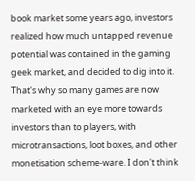book market some years ago, investors realized how much untapped revenue potential was contained in the gaming geek market, and decided to dig into it. That's why so many games are now marketed with an eye more towards investors than to players, with microtransactions, loot boxes, and other monetisation scheme-ware. I don't think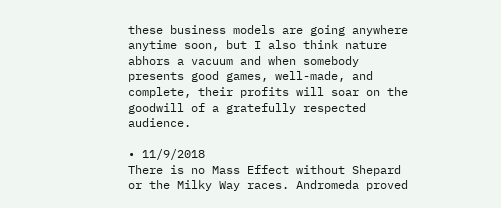these business models are going anywhere anytime soon, but I also think nature abhors a vacuum and when somebody presents good games, well-made, and complete, their profits will soar on the goodwill of a gratefully respected audience.

• 11/9/2018
There is no Mass Effect without Shepard or the Milky Way races. Andromeda proved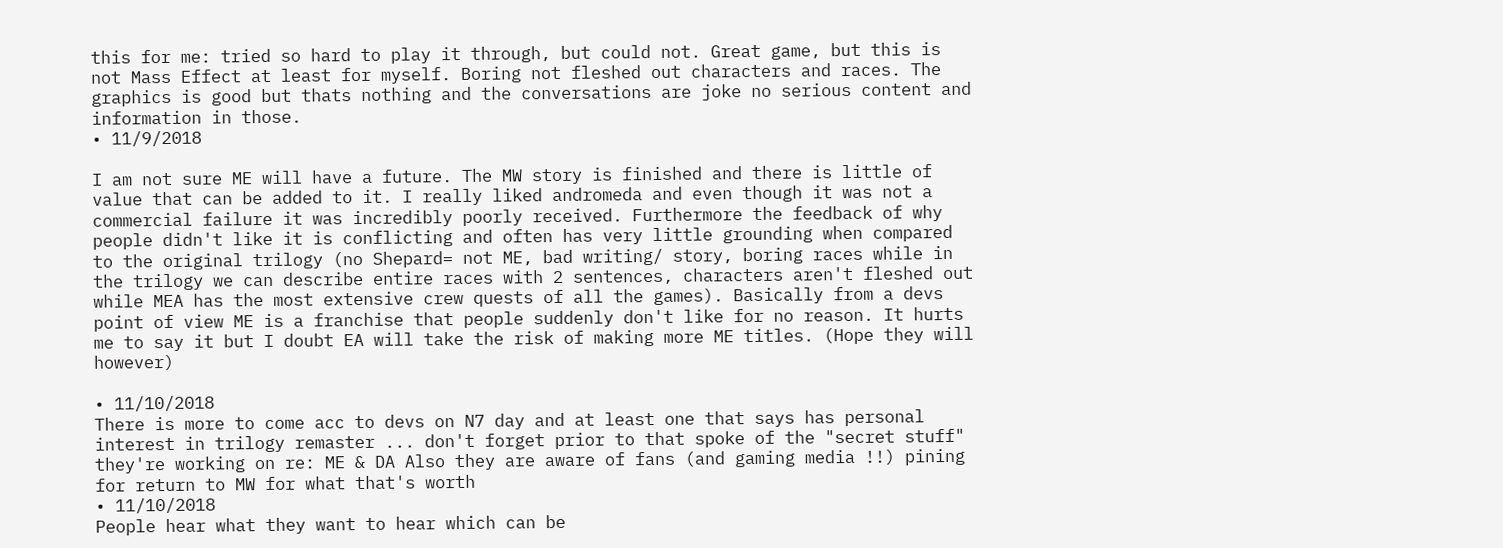this for me: tried so hard to play it through, but could not. Great game, but this is not Mass Effect at least for myself. Boring not fleshed out characters and races. The graphics is good but thats nothing and the conversations are joke no serious content and information in those.
• 11/9/2018

I am not sure ME will have a future. The MW story is finished and there is little of value that can be added to it. I really liked andromeda and even though it was not a commercial failure it was incredibly poorly received. Furthermore the feedback of why people didn't like it is conflicting and often has very little grounding when compared to the original trilogy (no Shepard= not ME, bad writing/ story, boring races while in the trilogy we can describe entire races with 2 sentences, characters aren't fleshed out while MEA has the most extensive crew quests of all the games). Basically from a devs point of view ME is a franchise that people suddenly don't like for no reason. It hurts me to say it but I doubt EA will take the risk of making more ME titles. (Hope they will however)

• 11/10/2018
There is more to come acc to devs on N7 day and at least one that says has personal interest in trilogy remaster ... don't forget prior to that spoke of the "secret stuff" they're working on re: ME & DA Also they are aware of fans (and gaming media !!) pining for return to MW for what that's worth
• 11/10/2018
People hear what they want to hear which can be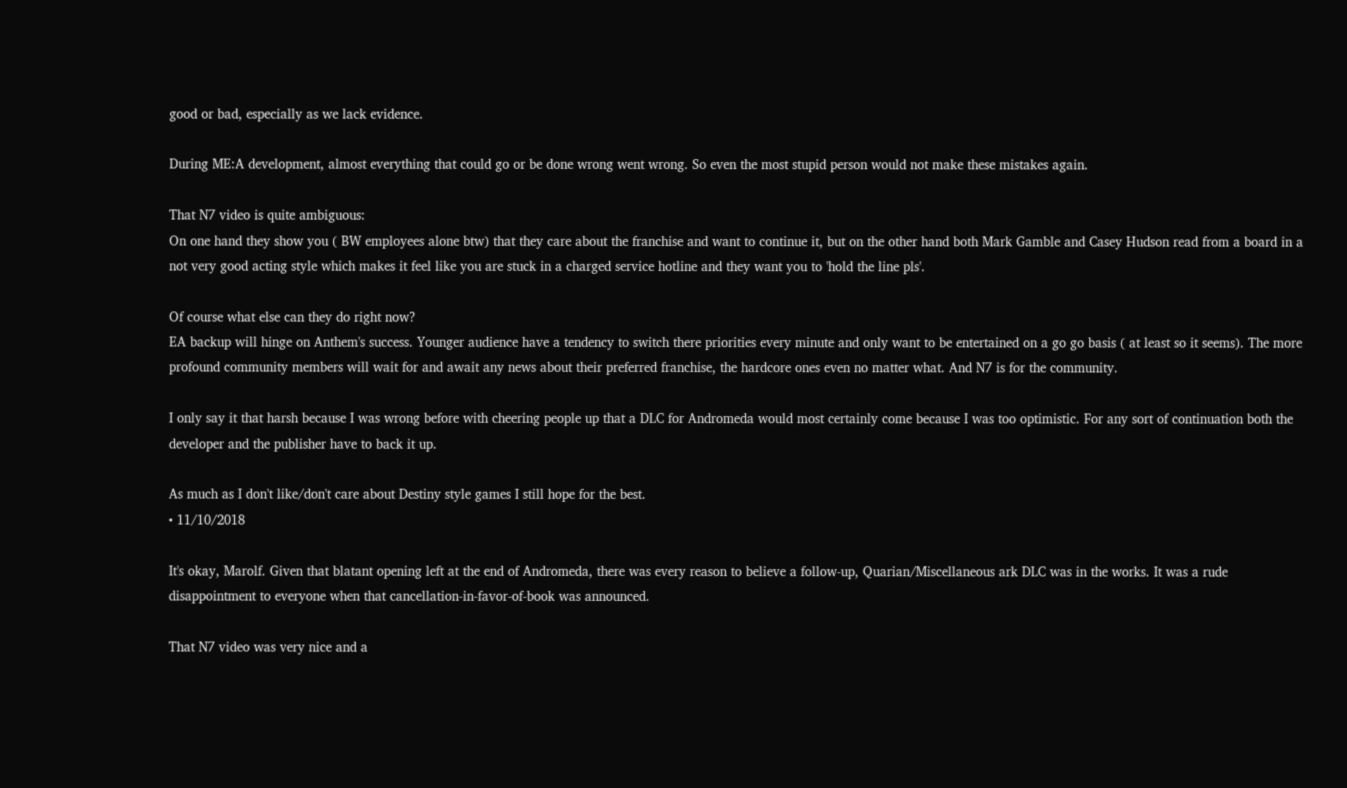good or bad, especially as we lack evidence.

During ME:A development, almost everything that could go or be done wrong went wrong. So even the most stupid person would not make these mistakes again.

That N7 video is quite ambiguous:
On one hand they show you ( BW employees alone btw) that they care about the franchise and want to continue it, but on the other hand both Mark Gamble and Casey Hudson read from a board in a not very good acting style which makes it feel like you are stuck in a charged service hotline and they want you to 'hold the line pls'.

Of course what else can they do right now?
EA backup will hinge on Anthem's success. Younger audience have a tendency to switch there priorities every minute and only want to be entertained on a go go basis ( at least so it seems). The more profound community members will wait for and await any news about their preferred franchise, the hardcore ones even no matter what. And N7 is for the community.

I only say it that harsh because I was wrong before with cheering people up that a DLC for Andromeda would most certainly come because I was too optimistic. For any sort of continuation both the developer and the publisher have to back it up.

As much as I don't like/don't care about Destiny style games I still hope for the best.
• 11/10/2018

It's okay, Marolf. Given that blatant opening left at the end of Andromeda, there was every reason to believe a follow-up, Quarian/Miscellaneous ark DLC was in the works. It was a rude disappointment to everyone when that cancellation-in-favor-of-book was announced.

That N7 video was very nice and a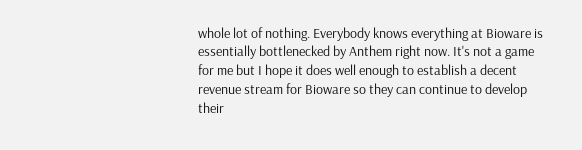whole lot of nothing. Everybody knows everything at Bioware is essentially bottlenecked by Anthem right now. It's not a game for me but I hope it does well enough to establish a decent revenue stream for Bioware so they can continue to develop their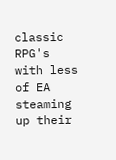classic RPG's with less of EA steaming up their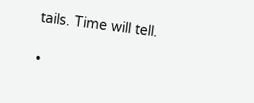tails. Time will tell.

•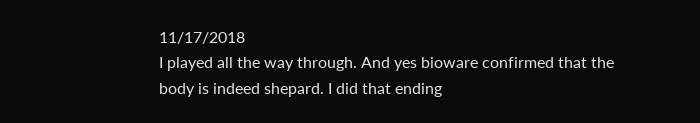11/17/2018
I played all the way through. And yes bioware confirmed that the body is indeed shepard. I did that ending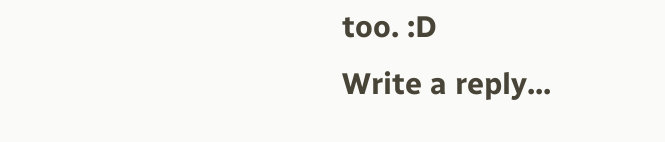too. :D
Write a reply...